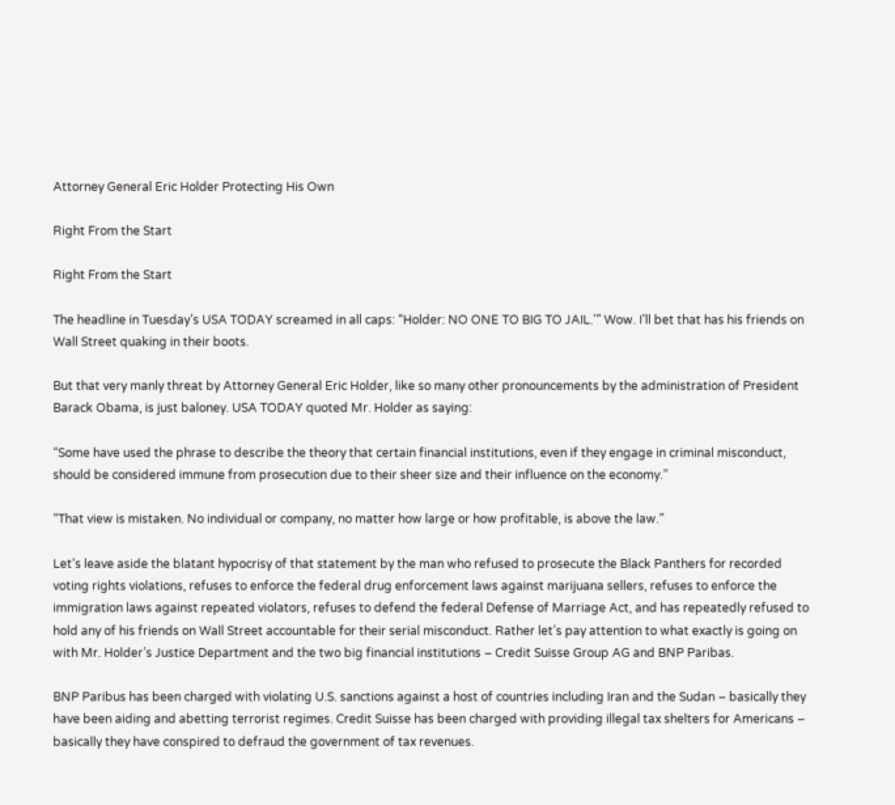Attorney General Eric Holder Protecting His Own

Right From the Start

Right From the Start

The headline in Tuesday’s USA TODAY screamed in all caps: “Holder: NO ONE TO BIG TO JAIL.’” Wow. I’ll bet that has his friends on Wall Street quaking in their boots.

But that very manly threat by Attorney General Eric Holder, like so many other pronouncements by the administration of President Barack Obama, is just baloney. USA TODAY quoted Mr. Holder as saying:

“Some have used the phrase to describe the theory that certain financial institutions, even if they engage in criminal misconduct, should be considered immune from prosecution due to their sheer size and their influence on the economy.”

“That view is mistaken. No individual or company, no matter how large or how profitable, is above the law.”

Let’s leave aside the blatant hypocrisy of that statement by the man who refused to prosecute the Black Panthers for recorded voting rights violations, refuses to enforce the federal drug enforcement laws against marijuana sellers, refuses to enforce the immigration laws against repeated violators, refuses to defend the federal Defense of Marriage Act, and has repeatedly refused to hold any of his friends on Wall Street accountable for their serial misconduct. Rather let’s pay attention to what exactly is going on with Mr. Holder’s Justice Department and the two big financial institutions – Credit Suisse Group AG and BNP Paribas.

BNP Paribus has been charged with violating U.S. sanctions against a host of countries including Iran and the Sudan – basically they have been aiding and abetting terrorist regimes. Credit Suisse has been charged with providing illegal tax shelters for Americans – basically they have conspired to defraud the government of tax revenues.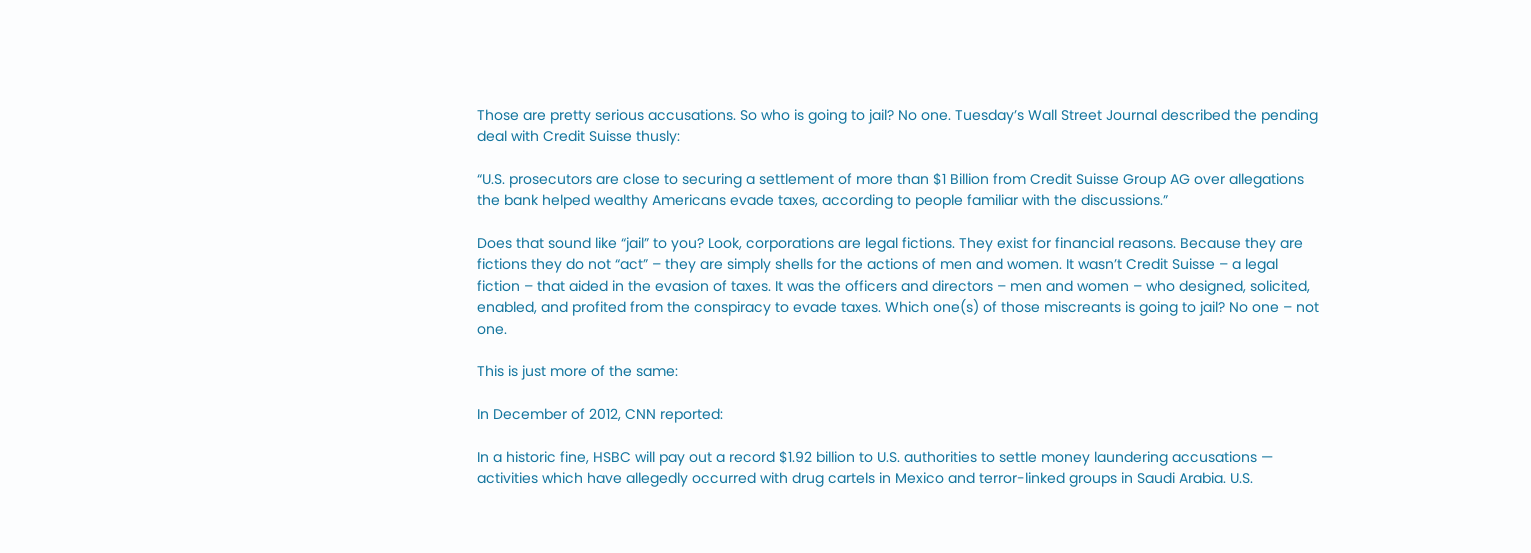Those are pretty serious accusations. So who is going to jail? No one. Tuesday’s Wall Street Journal described the pending deal with Credit Suisse thusly:

“U.S. prosecutors are close to securing a settlement of more than $1 Billion from Credit Suisse Group AG over allegations the bank helped wealthy Americans evade taxes, according to people familiar with the discussions.”

Does that sound like “jail” to you? Look, corporations are legal fictions. They exist for financial reasons. Because they are fictions they do not “act” – they are simply shells for the actions of men and women. It wasn’t Credit Suisse – a legal fiction – that aided in the evasion of taxes. It was the officers and directors – men and women – who designed, solicited, enabled, and profited from the conspiracy to evade taxes. Which one(s) of those miscreants is going to jail? No one – not one.

This is just more of the same:

In December of 2012, CNN reported:

In a historic fine, HSBC will pay out a record $1.92 billion to U.S. authorities to settle money laundering accusations — activities which have allegedly occurred with drug cartels in Mexico and terror-linked groups in Saudi Arabia. U.S.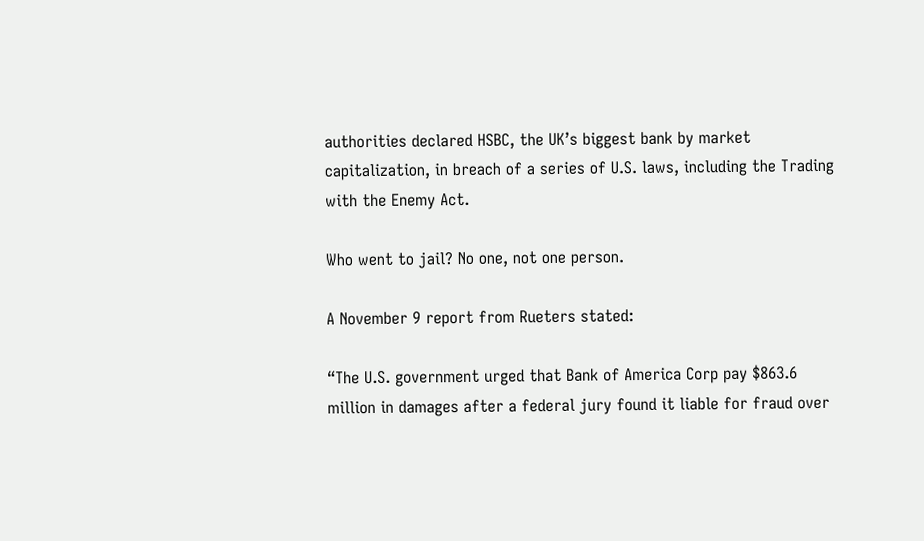authorities declared HSBC, the UK’s biggest bank by market capitalization, in breach of a series of U.S. laws, including the Trading with the Enemy Act.

Who went to jail? No one, not one person.

A November 9 report from Rueters stated:

“The U.S. government urged that Bank of America Corp pay $863.6 million in damages after a federal jury found it liable for fraud over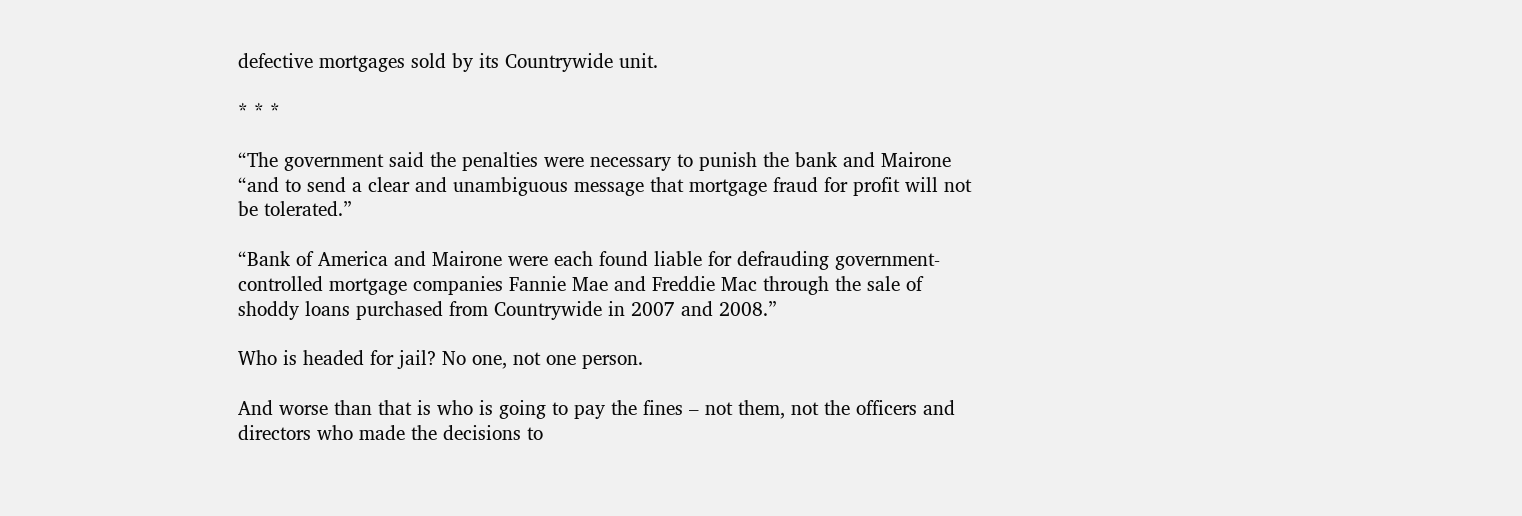defective mortgages sold by its Countrywide unit.

* * *

“The government said the penalties were necessary to punish the bank and Mairone “and to send a clear and unambiguous message that mortgage fraud for profit will not be tolerated.”

“Bank of America and Mairone were each found liable for defrauding government-controlled mortgage companies Fannie Mae and Freddie Mac through the sale of shoddy loans purchased from Countrywide in 2007 and 2008.”

Who is headed for jail? No one, not one person.

And worse than that is who is going to pay the fines – not them, not the officers and directors who made the decisions to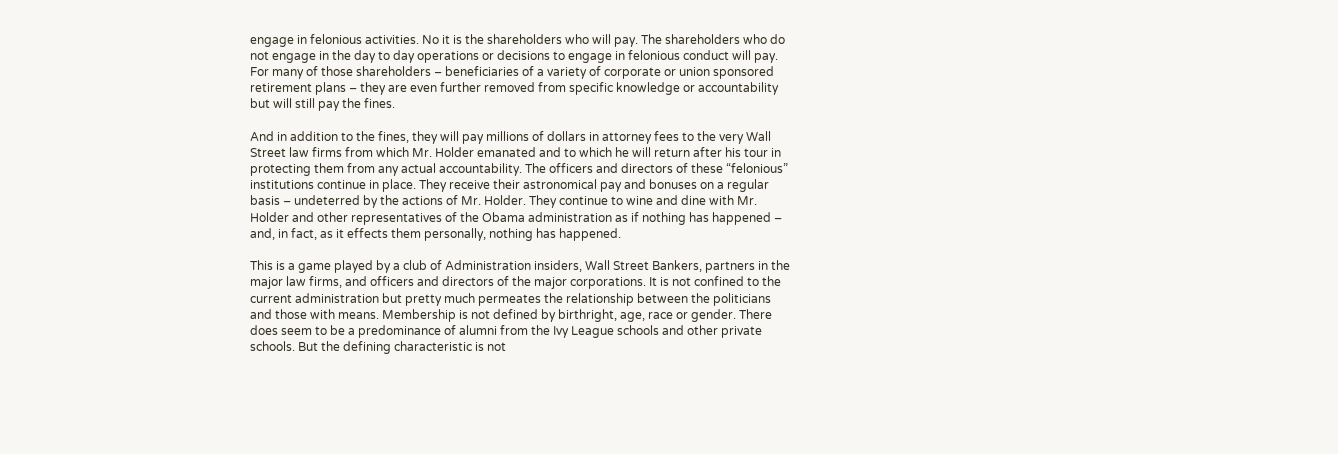engage in felonious activities. No it is the shareholders who will pay. The shareholders who do not engage in the day to day operations or decisions to engage in felonious conduct will pay. For many of those shareholders – beneficiaries of a variety of corporate or union sponsored retirement plans – they are even further removed from specific knowledge or accountability but will still pay the fines.

And in addition to the fines, they will pay millions of dollars in attorney fees to the very Wall Street law firms from which Mr. Holder emanated and to which he will return after his tour in protecting them from any actual accountability. The officers and directors of these “felonious” institutions continue in place. They receive their astronomical pay and bonuses on a regular basis – undeterred by the actions of Mr. Holder. They continue to wine and dine with Mr. Holder and other representatives of the Obama administration as if nothing has happened – and, in fact, as it effects them personally, nothing has happened.

This is a game played by a club of Administration insiders, Wall Street Bankers, partners in the major law firms, and officers and directors of the major corporations. It is not confined to the current administration but pretty much permeates the relationship between the politicians and those with means. Membership is not defined by birthright, age, race or gender. There does seem to be a predominance of alumni from the Ivy League schools and other private schools. But the defining characteristic is not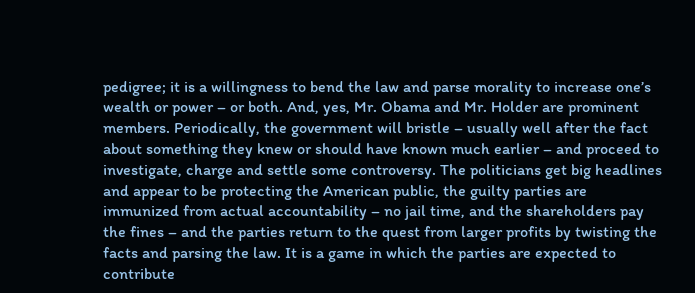pedigree; it is a willingness to bend the law and parse morality to increase one’s wealth or power – or both. And, yes, Mr. Obama and Mr. Holder are prominent members. Periodically, the government will bristle – usually well after the fact about something they knew or should have known much earlier – and proceed to investigate, charge and settle some controversy. The politicians get big headlines and appear to be protecting the American public, the guilty parties are immunized from actual accountability – no jail time, and the shareholders pay the fines – and the parties return to the quest from larger profits by twisting the facts and parsing the law. It is a game in which the parties are expected to contribute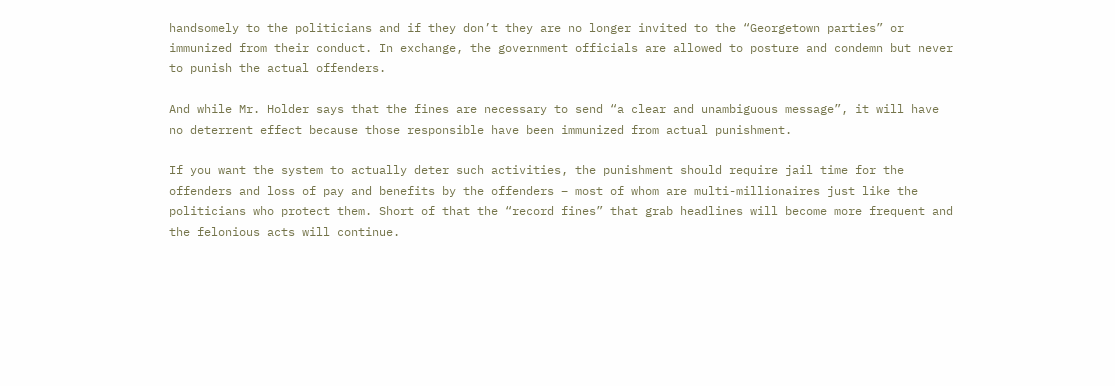handsomely to the politicians and if they don’t they are no longer invited to the “Georgetown parties” or immunized from their conduct. In exchange, the government officials are allowed to posture and condemn but never to punish the actual offenders.

And while Mr. Holder says that the fines are necessary to send “a clear and unambiguous message”, it will have no deterrent effect because those responsible have been immunized from actual punishment.

If you want the system to actually deter such activities, the punishment should require jail time for the offenders and loss of pay and benefits by the offenders – most of whom are multi-millionaires just like the politicians who protect them. Short of that the “record fines” that grab headlines will become more frequent and the felonious acts will continue.